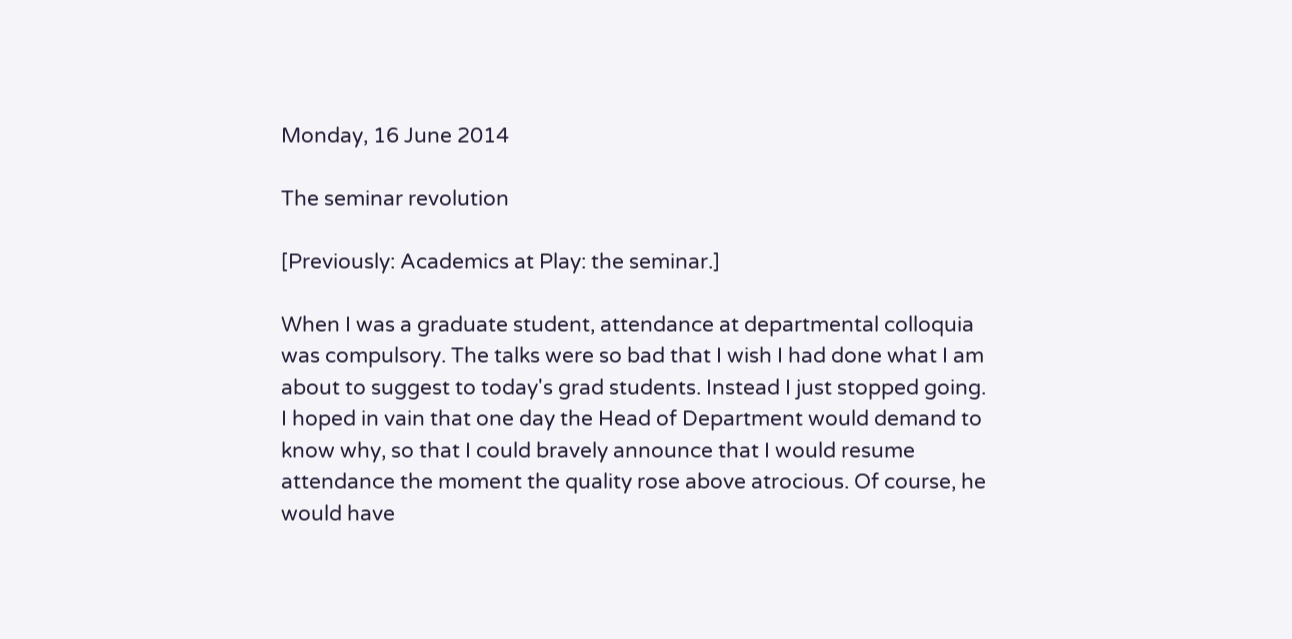Monday, 16 June 2014

The seminar revolution

[Previously: Academics at Play: the seminar.]

When I was a graduate student, attendance at departmental colloquia was compulsory. The talks were so bad that I wish I had done what I am about to suggest to today's grad students. Instead I just stopped going. I hoped in vain that one day the Head of Department would demand to know why, so that I could bravely announce that I would resume attendance the moment the quality rose above atrocious. Of course, he would have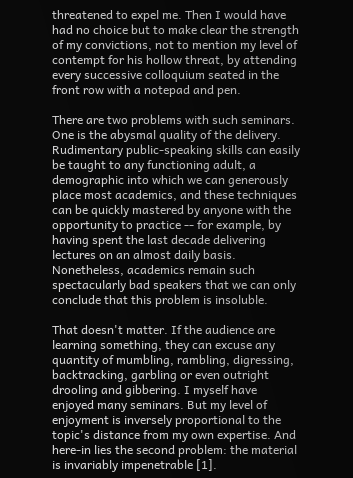threatened to expel me. Then I would have had no choice but to make clear the strength of my convictions, not to mention my level of contempt for his hollow threat, by attending every successive colloquium seated in the front row with a notepad and pen.

There are two problems with such seminars. One is the abysmal quality of the delivery. Rudimentary public-speaking skills can easily be taught to any functioning adult, a demographic into which we can generously place most academics, and these techniques can be quickly mastered by anyone with the opportunity to practice -- for example, by having spent the last decade delivering lectures on an almost daily basis. Nonetheless, academics remain such spectacularly bad speakers that we can only conclude that this problem is insoluble.

That doesn't matter. If the audience are learning something, they can excuse any quantity of mumbling, rambling, digressing, backtracking, garbling or even outright drooling and gibbering. I myself have enjoyed many seminars. But my level of enjoyment is inversely proportional to the topic's distance from my own expertise. And here-in lies the second problem: the material is invariably impenetrable [1].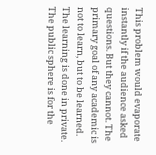This problem would evaporate instantly if the audience asked questions. But they cannot. The primary goal of any academic is not to learn, but to be learned. The learning is done in private. The public sphere is for the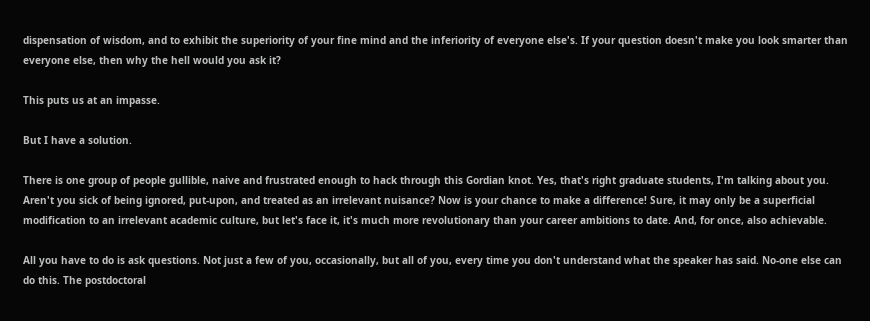dispensation of wisdom, and to exhibit the superiority of your fine mind and the inferiority of everyone else's. If your question doesn't make you look smarter than everyone else, then why the hell would you ask it?

This puts us at an impasse.

But I have a solution.

There is one group of people gullible, naive and frustrated enough to hack through this Gordian knot. Yes, that's right graduate students, I'm talking about you. Aren't you sick of being ignored, put-upon, and treated as an irrelevant nuisance? Now is your chance to make a difference! Sure, it may only be a superficial modification to an irrelevant academic culture, but let's face it, it's much more revolutionary than your career ambitions to date. And, for once, also achievable.

All you have to do is ask questions. Not just a few of you, occasionally, but all of you, every time you don't understand what the speaker has said. No-one else can do this. The postdoctoral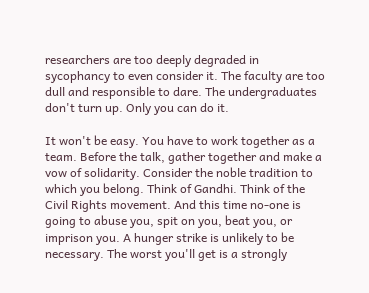researchers are too deeply degraded in sycophancy to even consider it. The faculty are too dull and responsible to dare. The undergraduates don't turn up. Only you can do it.

It won't be easy. You have to work together as a team. Before the talk, gather together and make a vow of solidarity. Consider the noble tradition to which you belong. Think of Gandhi. Think of the Civil Rights movement. And this time no-one is going to abuse you, spit on you, beat you, or imprison you. A hunger strike is unlikely to be necessary. The worst you'll get is a strongly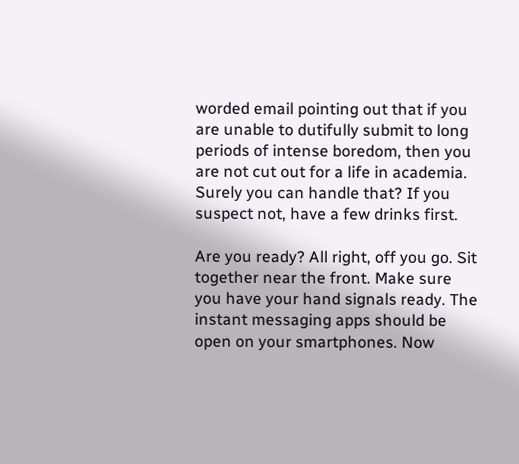worded email pointing out that if you are unable to dutifully submit to long periods of intense boredom, then you are not cut out for a life in academia. Surely you can handle that? If you suspect not, have a few drinks first.

Are you ready? All right, off you go. Sit together near the front. Make sure you have your hand signals ready. The instant messaging apps should be open on your smartphones. Now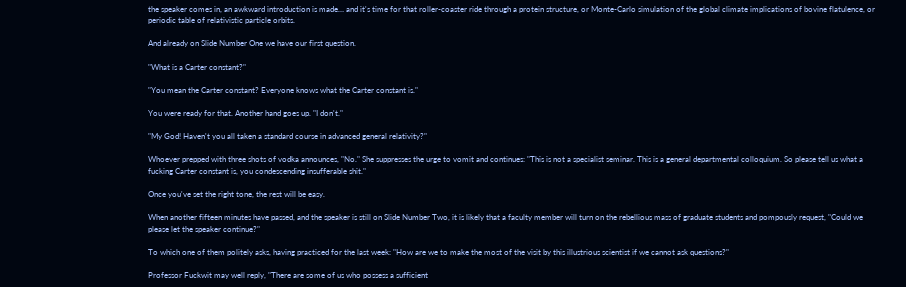the speaker comes in, an awkward introduction is made… and it's time for that roller-coaster ride through a protein structure, or Monte-Carlo simulation of the global climate implications of bovine flatulence, or periodic table of relativistic particle orbits.

And already on Slide Number One we have our first question.

"What is a Carter constant?"

"You mean the Carter constant? Everyone knows what the Carter constant is."

You were ready for that. Another hand goes up. "I don't."

"My God! Haven't you all taken a standard course in advanced general relativity?"

Whoever prepped with three shots of vodka announces, "No." She suppresses the urge to vomit and continues: "This is not a specialist seminar. This is a general departmental colloquium. So please tell us what a fucking Carter constant is, you condescending insufferable shit."

Once you've set the right tone, the rest will be easy.

When another fifteen minutes have passed, and the speaker is still on Slide Number Two, it is likely that a faculty member will turn on the rebellious mass of graduate students and pompously request, "Could we please let the speaker continue?"

To which one of them politely asks, having practiced for the last week: "How are we to make the most of the visit by this illustrious scientist if we cannot ask questions?"

Professor Fuckwit may well reply, "There are some of us who possess a sufficient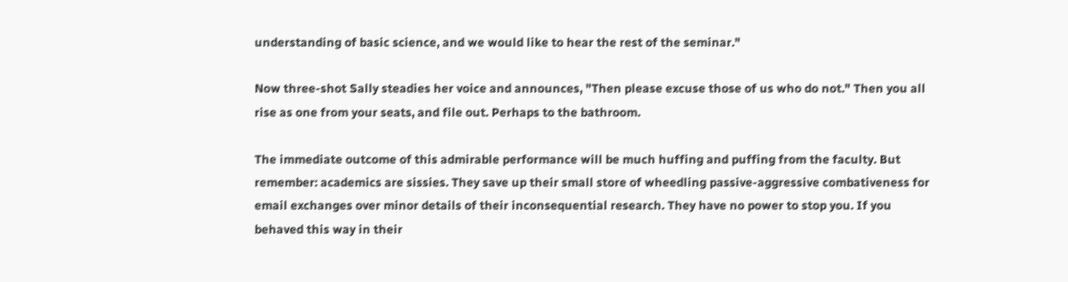understanding of basic science, and we would like to hear the rest of the seminar."

Now three-shot Sally steadies her voice and announces, "Then please excuse those of us who do not." Then you all rise as one from your seats, and file out. Perhaps to the bathroom.

The immediate outcome of this admirable performance will be much huffing and puffing from the faculty. But remember: academics are sissies. They save up their small store of wheedling passive-aggressive combativeness for email exchanges over minor details of their inconsequential research. They have no power to stop you. If you behaved this way in their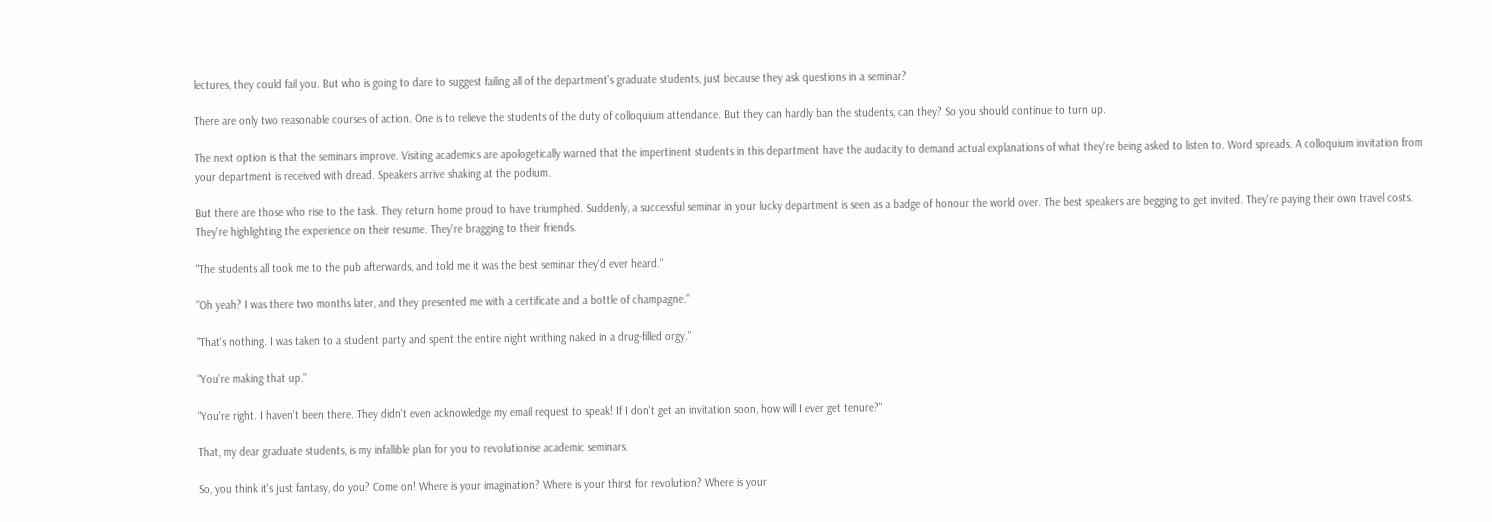lectures, they could fail you. But who is going to dare to suggest failing all of the department's graduate students, just because they ask questions in a seminar?

There are only two reasonable courses of action. One is to relieve the students of the duty of colloquium attendance. But they can hardly ban the students, can they? So you should continue to turn up.

The next option is that the seminars improve. Visiting academics are apologetically warned that the impertinent students in this department have the audacity to demand actual explanations of what they're being asked to listen to. Word spreads. A colloquium invitation from your department is received with dread. Speakers arrive shaking at the podium.

But there are those who rise to the task. They return home proud to have triumphed. Suddenly, a successful seminar in your lucky department is seen as a badge of honour the world over. The best speakers are begging to get invited. They're paying their own travel costs. They're highlighting the experience on their resume. They're bragging to their friends.

"The students all took me to the pub afterwards, and told me it was the best seminar they'd ever heard."

"Oh yeah? I was there two months later, and they presented me with a certificate and a bottle of champagne."

"That's nothing. I was taken to a student party and spent the entire night writhing naked in a drug-filled orgy."

"You're making that up."

"You're right. I haven't been there. They didn't even acknowledge my email request to speak! If I don't get an invitation soon, how will I ever get tenure?"

That, my dear graduate students, is my infallible plan for you to revolutionise academic seminars.

So, you think it's just fantasy, do you? Come on! Where is your imagination? Where is your thirst for revolution? Where is your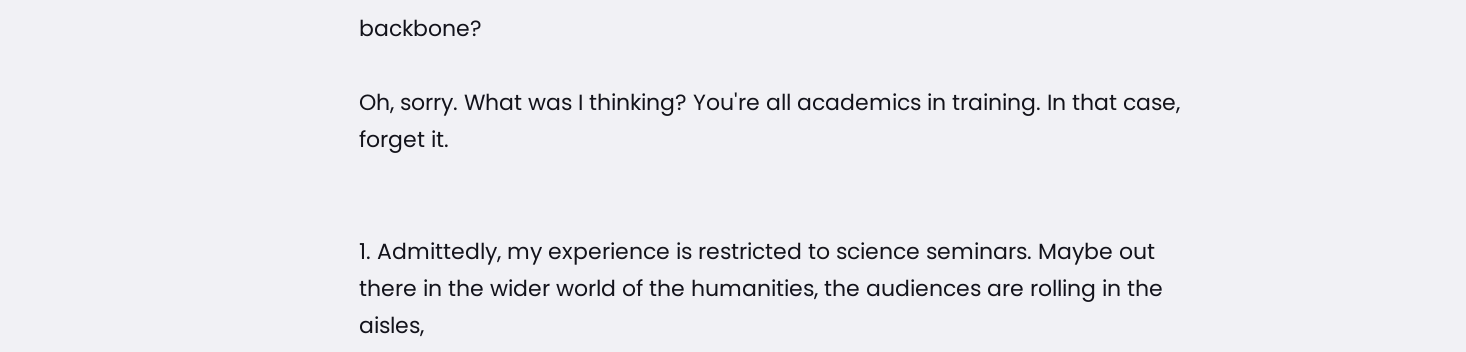backbone?

Oh, sorry. What was I thinking? You're all academics in training. In that case, forget it.


1. Admittedly, my experience is restricted to science seminars. Maybe out there in the wider world of the humanities, the audiences are rolling in the aisles,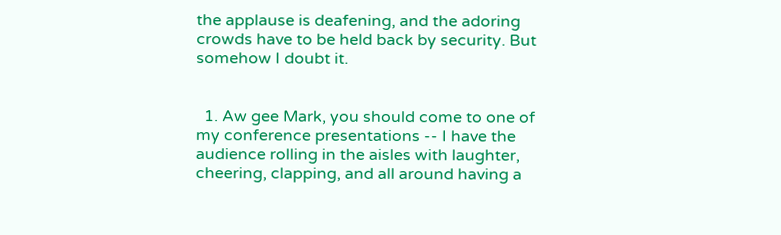the applause is deafening, and the adoring crowds have to be held back by security. But somehow I doubt it.


  1. Aw gee Mark, you should come to one of my conference presentations -- I have the audience rolling in the aisles with laughter, cheering, clapping, and all around having a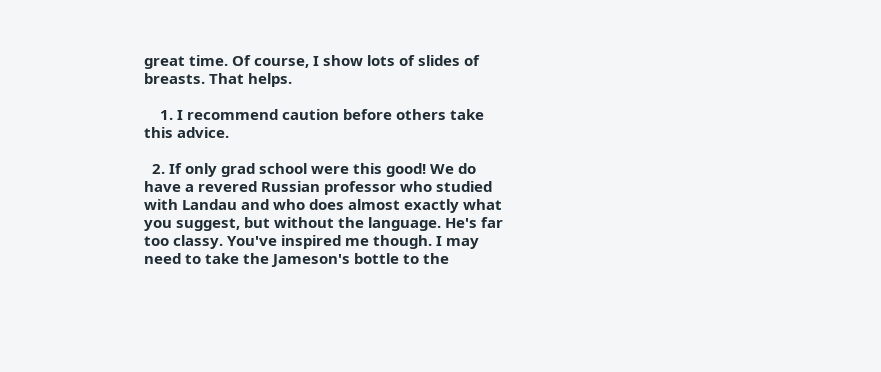great time. Of course, I show lots of slides of breasts. That helps.

    1. I recommend caution before others take this advice.

  2. If only grad school were this good! We do have a revered Russian professor who studied with Landau and who does almost exactly what you suggest, but without the language. He's far too classy. You've inspired me though. I may need to take the Jameson's bottle to the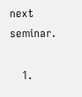next seminar.

    1.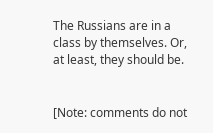The Russians are in a class by themselves. Or, at least, they should be.


[Note: comments do not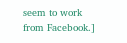seem to work from Facebook.]